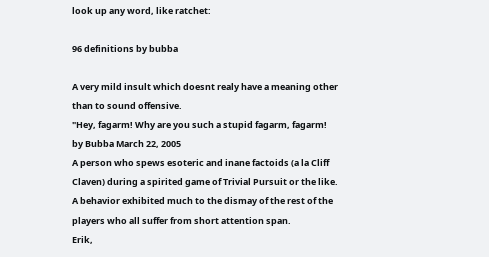look up any word, like ratchet:

96 definitions by bubba

A very mild insult which doesnt realy have a meaning other than to sound offensive.
"Hey, fagarm! Why are you such a stupid fagarm, fagarm!
by Bubba March 22, 2005
A person who spews esoteric and inane factoids (a la Cliff Claven) during a spirited game of Trivial Pursuit or the like. A behavior exhibited much to the dismay of the rest of the players who all suffer from short attention span.
Erik,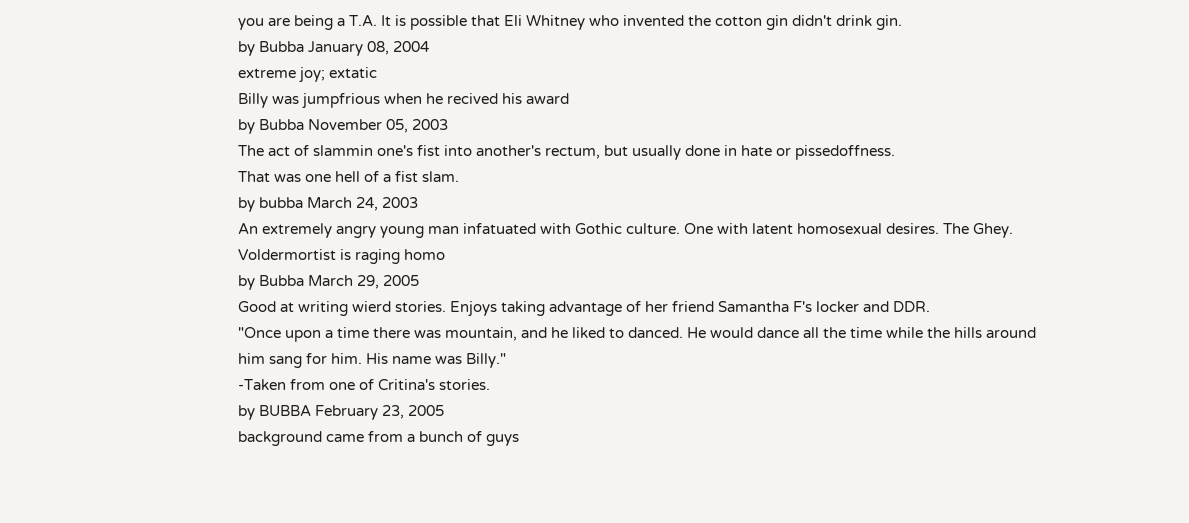you are being a T.A. It is possible that Eli Whitney who invented the cotton gin didn't drink gin.
by Bubba January 08, 2004
extreme joy; extatic
Billy was jumpfrious when he recived his award
by Bubba November 05, 2003
The act of slammin one's fist into another's rectum, but usually done in hate or pissedoffness.
That was one hell of a fist slam.
by bubba March 24, 2003
An extremely angry young man infatuated with Gothic culture. One with latent homosexual desires. The Ghey.
Voldermortist is raging homo
by Bubba March 29, 2005
Good at writing wierd stories. Enjoys taking advantage of her friend Samantha F's locker and DDR.
"Once upon a time there was mountain, and he liked to danced. He would dance all the time while the hills around him sang for him. His name was Billy."
-Taken from one of Critina's stories.
by BUBBA February 23, 2005
background came from a bunch of guys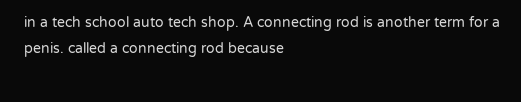in a tech school auto tech shop. A connecting rod is another term for a penis. called a connecting rod because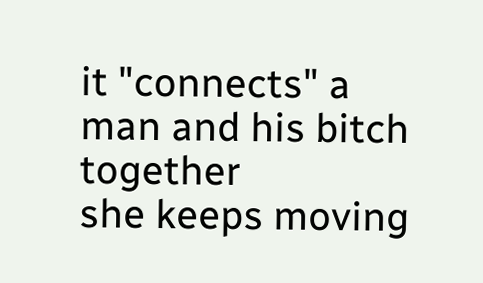it "connects" a man and his bitch together
she keeps moving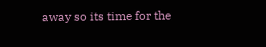away so its time for the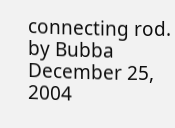connecting rod.
by Bubba December 25, 2004